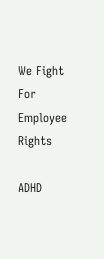We Fight For Employee Rights

ADHD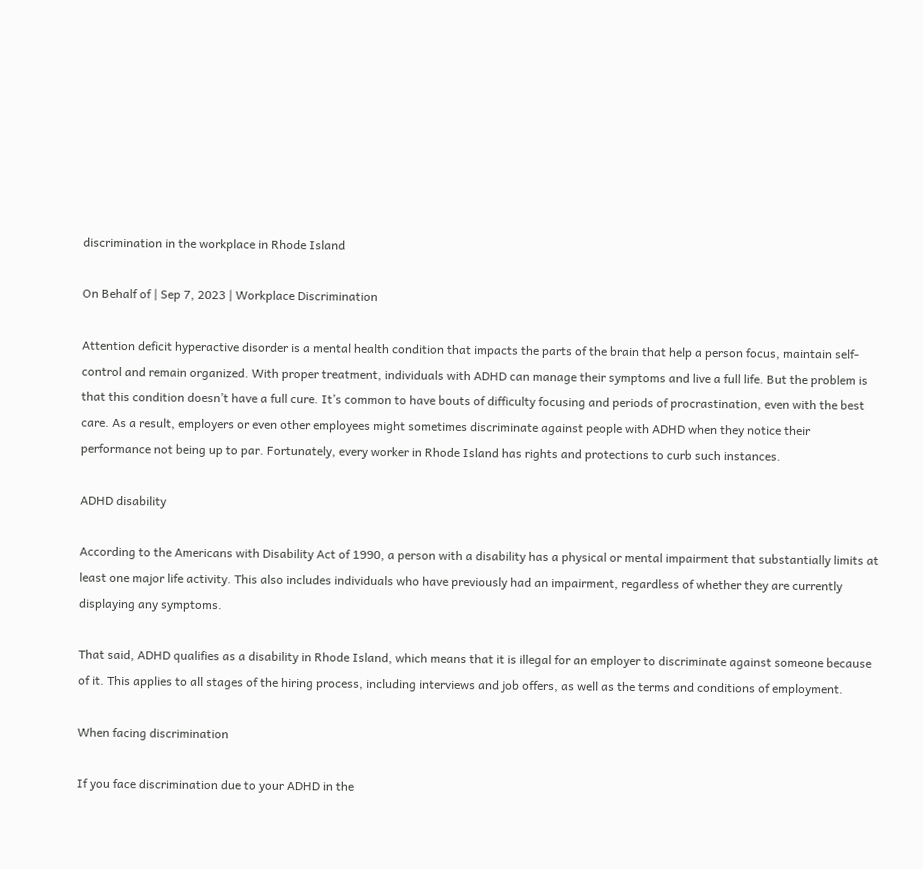discrimination in the workplace in Rhode Island

On Behalf of | Sep 7, 2023 | Workplace Discrimination

Attention deficit hyperactive disorder is a mental health condition that impacts the parts of the brain that help a person focus, maintain self-control and remain organized. With proper treatment, individuals with ADHD can manage their symptoms and live a full life. But the problem is that this condition doesn’t have a full cure. It’s common to have bouts of difficulty focusing and periods of procrastination, even with the best care. As a result, employers or even other employees might sometimes discriminate against people with ADHD when they notice their performance not being up to par. Fortunately, every worker in Rhode Island has rights and protections to curb such instances.

ADHD disability

According to the Americans with Disability Act of 1990, a person with a disability has a physical or mental impairment that substantially limits at least one major life activity. This also includes individuals who have previously had an impairment, regardless of whether they are currently displaying any symptoms.

That said, ADHD qualifies as a disability in Rhode Island, which means that it is illegal for an employer to discriminate against someone because of it. This applies to all stages of the hiring process, including interviews and job offers, as well as the terms and conditions of employment.

When facing discrimination

If you face discrimination due to your ADHD in the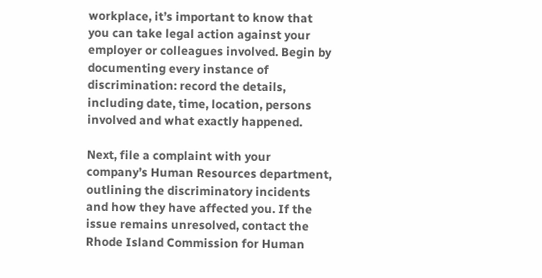workplace, it’s important to know that you can take legal action against your employer or colleagues involved. Begin by documenting every instance of discrimination: record the details, including date, time, location, persons involved and what exactly happened.

Next, file a complaint with your company’s Human Resources department, outlining the discriminatory incidents and how they have affected you. If the issue remains unresolved, contact the Rhode Island Commission for Human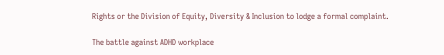Rights or the Division of Equity, Diversity & Inclusion to lodge a formal complaint.

The battle against ADHD workplace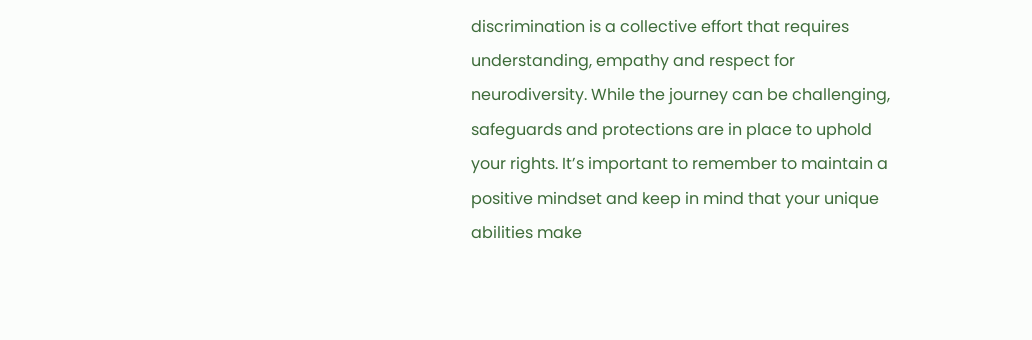discrimination is a collective effort that requires understanding, empathy and respect for neurodiversity. While the journey can be challenging, safeguards and protections are in place to uphold your rights. It’s important to remember to maintain a positive mindset and keep in mind that your unique abilities make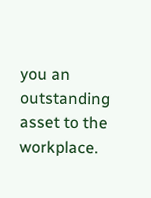you an outstanding asset to the workplace.